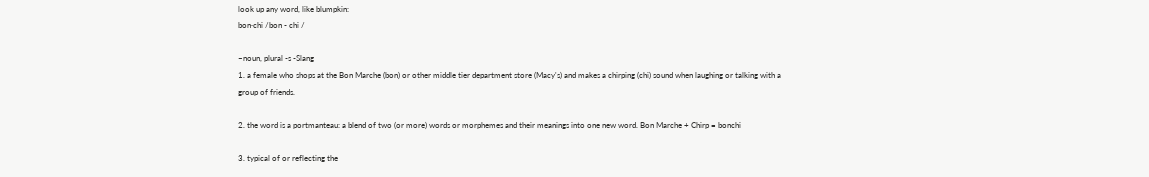look up any word, like blumpkin:
bon·chi /bon - chi /

–noun, plural -s -Slang
1. a female who shops at the Bon Marche (bon) or other middle tier department store (Macy's) and makes a chirping (chi) sound when laughing or talking with a group of friends.

2. the word is a portmanteau: a blend of two (or more) words or morphemes and their meanings into one new word. Bon Marche + Chirp = bonchi

3. typical of or reflecting the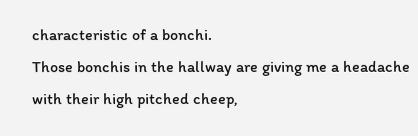characteristic of a bonchi.
Those bonchis in the hallway are giving me a headache with their high pitched cheep,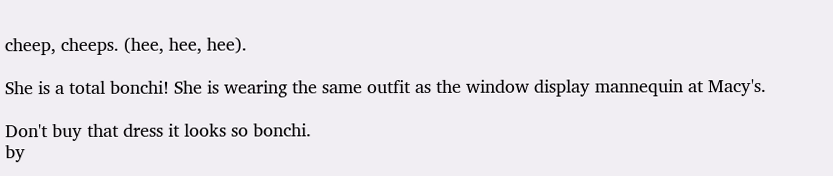cheep, cheeps. (hee, hee, hee).

She is a total bonchi! She is wearing the same outfit as the window display mannequin at Macy's.

Don't buy that dress it looks so bonchi.
by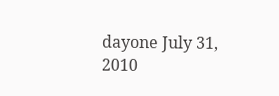dayone July 31, 2010